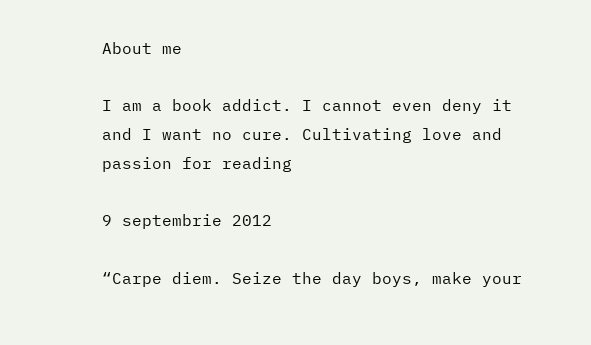About me

I am a book addict. I cannot even deny it and I want no cure. Cultivating love and passion for reading

9 septembrie 2012

“Carpe diem. Seize the day boys, make your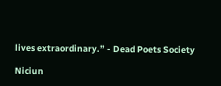lives extraordinary.” - Dead Poets Society

Niciun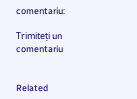comentariu:

Trimiteți un comentariu


Related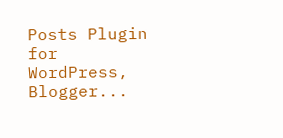Posts Plugin for WordPress, Blogger...